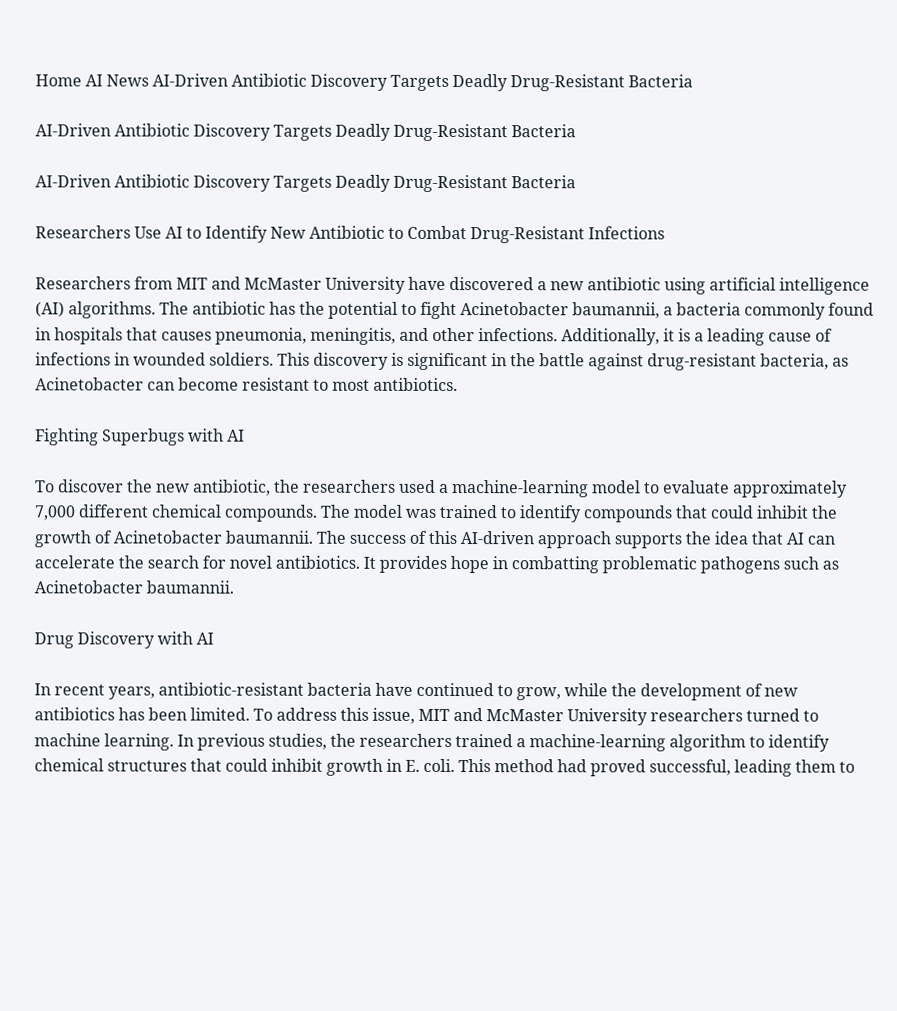Home AI News AI-Driven Antibiotic Discovery Targets Deadly Drug-Resistant Bacteria

AI-Driven Antibiotic Discovery Targets Deadly Drug-Resistant Bacteria

AI-Driven Antibiotic Discovery Targets Deadly Drug-Resistant Bacteria

Researchers Use AI to Identify New Antibiotic to Combat Drug-Resistant Infections

Researchers from MIT and McMaster University have discovered a new antibiotic using artificial intelligence (AI) algorithms. The antibiotic has the potential to fight Acinetobacter baumannii, a bacteria commonly found in hospitals that causes pneumonia, meningitis, and other infections. Additionally, it is a leading cause of infections in wounded soldiers. This discovery is significant in the battle against drug-resistant bacteria, as Acinetobacter can become resistant to most antibiotics.

Fighting Superbugs with AI

To discover the new antibiotic, the researchers used a machine-learning model to evaluate approximately 7,000 different chemical compounds. The model was trained to identify compounds that could inhibit the growth of Acinetobacter baumannii. The success of this AI-driven approach supports the idea that AI can accelerate the search for novel antibiotics. It provides hope in combatting problematic pathogens such as Acinetobacter baumannii.

Drug Discovery with AI

In recent years, antibiotic-resistant bacteria have continued to grow, while the development of new antibiotics has been limited. To address this issue, MIT and McMaster University researchers turned to machine learning. In previous studies, the researchers trained a machine-learning algorithm to identify chemical structures that could inhibit growth in E. coli. This method had proved successful, leading them to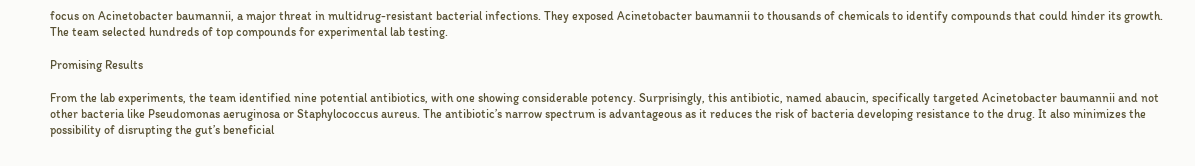focus on Acinetobacter baumannii, a major threat in multidrug-resistant bacterial infections. They exposed Acinetobacter baumannii to thousands of chemicals to identify compounds that could hinder its growth. The team selected hundreds of top compounds for experimental lab testing.

Promising Results

From the lab experiments, the team identified nine potential antibiotics, with one showing considerable potency. Surprisingly, this antibiotic, named abaucin, specifically targeted Acinetobacter baumannii and not other bacteria like Pseudomonas aeruginosa or Staphylococcus aureus. The antibiotic’s narrow spectrum is advantageous as it reduces the risk of bacteria developing resistance to the drug. It also minimizes the possibility of disrupting the gut’s beneficial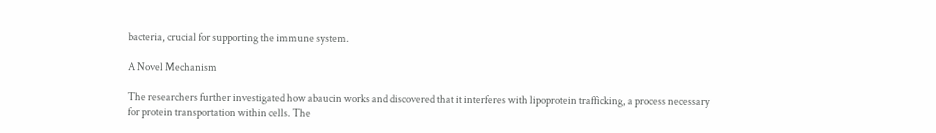bacteria, crucial for supporting the immune system.

A Novel Mechanism

The researchers further investigated how abaucin works and discovered that it interferes with lipoprotein trafficking, a process necessary for protein transportation within cells. The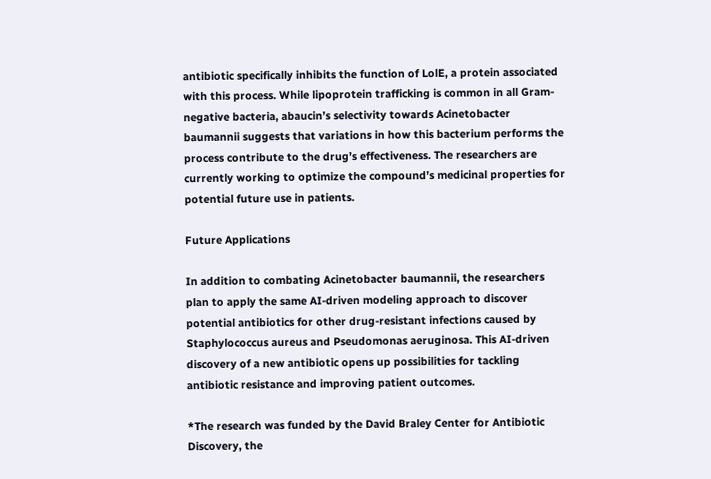antibiotic specifically inhibits the function of LolE, a protein associated with this process. While lipoprotein trafficking is common in all Gram-negative bacteria, abaucin’s selectivity towards Acinetobacter baumannii suggests that variations in how this bacterium performs the process contribute to the drug’s effectiveness. The researchers are currently working to optimize the compound’s medicinal properties for potential future use in patients.

Future Applications

In addition to combating Acinetobacter baumannii, the researchers plan to apply the same AI-driven modeling approach to discover potential antibiotics for other drug-resistant infections caused by Staphylococcus aureus and Pseudomonas aeruginosa. This AI-driven discovery of a new antibiotic opens up possibilities for tackling antibiotic resistance and improving patient outcomes.

*The research was funded by the David Braley Center for Antibiotic Discovery, the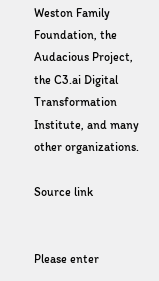Weston Family Foundation, the Audacious Project, the C3.ai Digital Transformation Institute, and many other organizations.

Source link


Please enter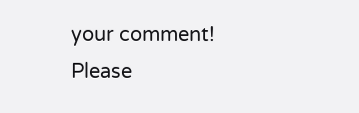your comment!
Please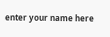enter your name here